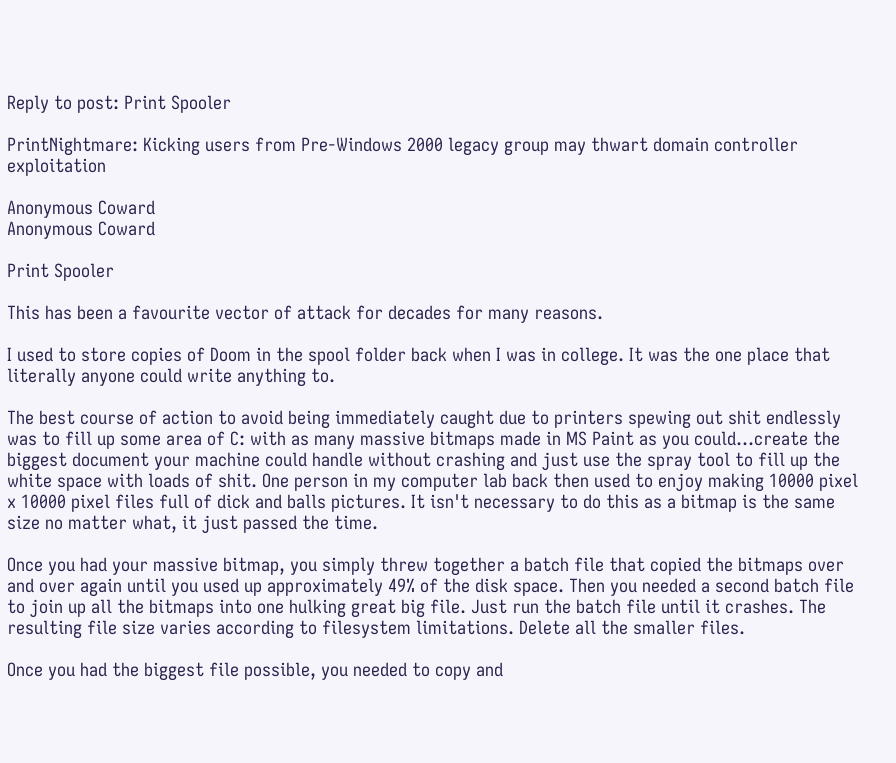Reply to post: Print Spooler

PrintNightmare: Kicking users from Pre-Windows 2000 legacy group may thwart domain controller exploitation

Anonymous Coward
Anonymous Coward

Print Spooler

This has been a favourite vector of attack for decades for many reasons.

I used to store copies of Doom in the spool folder back when I was in college. It was the one place that literally anyone could write anything to.

The best course of action to avoid being immediately caught due to printers spewing out shit endlessly was to fill up some area of C: with as many massive bitmaps made in MS Paint as you could...create the biggest document your machine could handle without crashing and just use the spray tool to fill up the white space with loads of shit. One person in my computer lab back then used to enjoy making 10000 pixel x 10000 pixel files full of dick and balls pictures. It isn't necessary to do this as a bitmap is the same size no matter what, it just passed the time.

Once you had your massive bitmap, you simply threw together a batch file that copied the bitmaps over and over again until you used up approximately 49% of the disk space. Then you needed a second batch file to join up all the bitmaps into one hulking great big file. Just run the batch file until it crashes. The resulting file size varies according to filesystem limitations. Delete all the smaller files.

Once you had the biggest file possible, you needed to copy and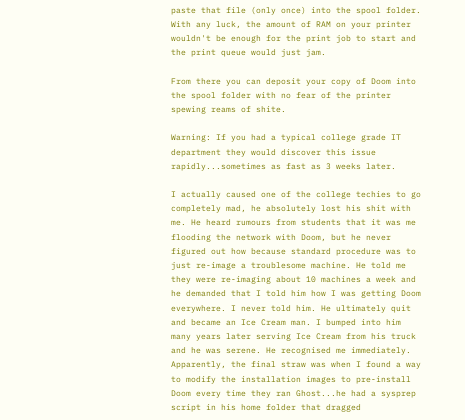paste that file (only once) into the spool folder. With any luck, the amount of RAM on your printer wouldn't be enough for the print job to start and the print queue would just jam.

From there you can deposit your copy of Doom into the spool folder with no fear of the printer spewing reams of shite.

Warning: If you had a typical college grade IT department they would discover this issue rapidly...sometimes as fast as 3 weeks later.

I actually caused one of the college techies to go completely mad, he absolutely lost his shit with me. He heard rumours from students that it was me flooding the network with Doom, but he never figured out how because standard procedure was to just re-image a troublesome machine. He told me they were re-imaging about 10 machines a week and he demanded that I told him how I was getting Doom everywhere. I never told him. He ultimately quit and became an Ice Cream man. I bumped into him many years later serving Ice Cream from his truck and he was serene. He recognised me immediately. Apparently, the final straw was when I found a way to modify the installation images to pre-install Doom every time they ran Ghost...he had a sysprep script in his home folder that dragged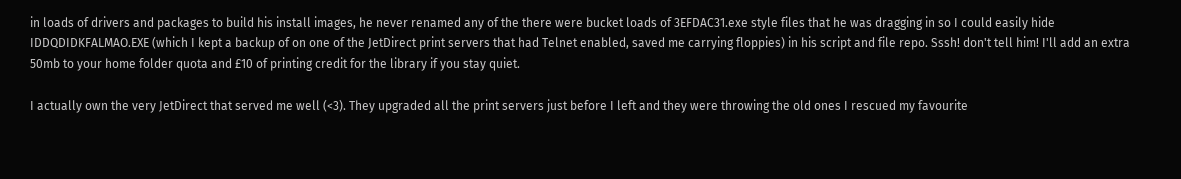in loads of drivers and packages to build his install images, he never renamed any of the there were bucket loads of 3EFDAC31.exe style files that he was dragging in so I could easily hide IDDQDIDKFALMAO.EXE (which I kept a backup of on one of the JetDirect print servers that had Telnet enabled, saved me carrying floppies) in his script and file repo. Sssh! don't tell him! I'll add an extra 50mb to your home folder quota and £10 of printing credit for the library if you stay quiet.

I actually own the very JetDirect that served me well (<3). They upgraded all the print servers just before I left and they were throwing the old ones I rescued my favourite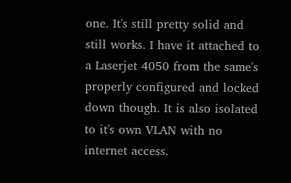one. It's still pretty solid and still works. I have it attached to a Laserjet 4050 from the same's properly configured and locked down though. It is also isolated to it's own VLAN with no internet access.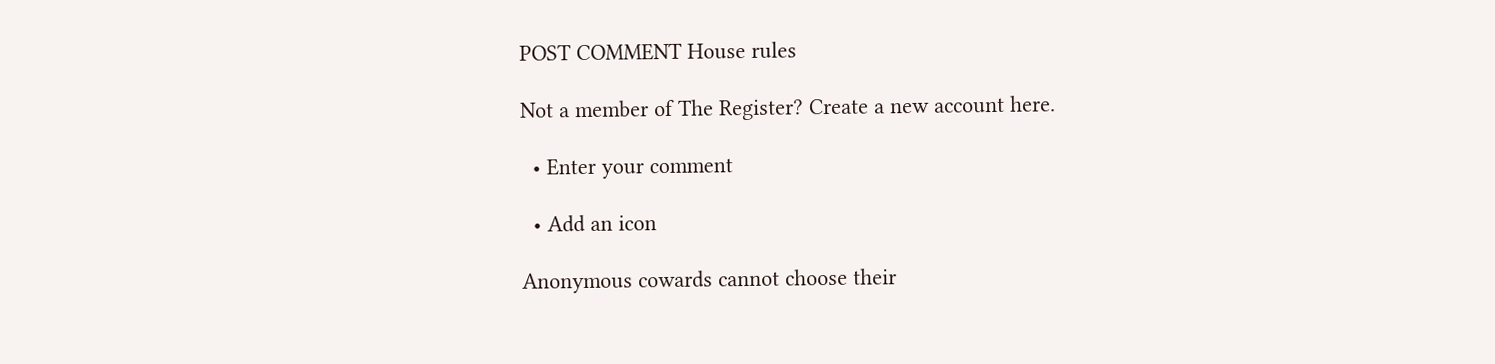POST COMMENT House rules

Not a member of The Register? Create a new account here.

  • Enter your comment

  • Add an icon

Anonymous cowards cannot choose their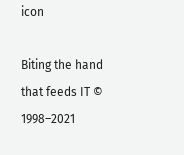icon

Biting the hand that feeds IT © 1998–2021